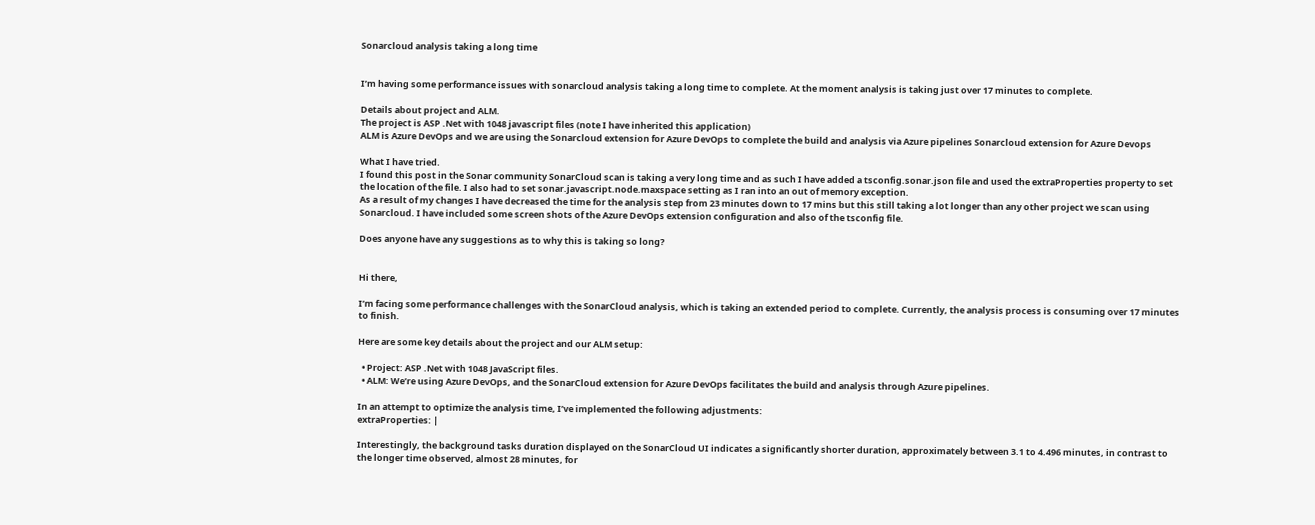Sonarcloud analysis taking a long time


I’m having some performance issues with sonarcloud analysis taking a long time to complete. At the moment analysis is taking just over 17 minutes to complete.

Details about project and ALM.
The project is ASP .Net with 1048 javascript files (note I have inherited this application)
ALM is Azure DevOps and we are using the Sonarcloud extension for Azure DevOps to complete the build and analysis via Azure pipelines Sonarcloud extension for Azure Devops

What I have tried.
I found this post in the Sonar community SonarCloud scan is taking a very long time and as such I have added a tsconfig.sonar.json file and used the extraProperties property to set the location of the file. I also had to set sonar.javascript.node.maxspace setting as I ran into an out of memory exception.
As a result of my changes I have decreased the time for the analysis step from 23 minutes down to 17 mins but this still taking a lot longer than any other project we scan using Sonarcloud. I have included some screen shots of the Azure DevOps extension configuration and also of the tsconfig file.

Does anyone have any suggestions as to why this is taking so long?


Hi there,

I’m facing some performance challenges with the SonarCloud analysis, which is taking an extended period to complete. Currently, the analysis process is consuming over 17 minutes to finish.

Here are some key details about the project and our ALM setup:

  • Project: ASP .Net with 1048 JavaScript files.
  • ALM: We’re using Azure DevOps, and the SonarCloud extension for Azure DevOps facilitates the build and analysis through Azure pipelines.

In an attempt to optimize the analysis time, I’ve implemented the following adjustments:
extraProperties: |

Interestingly, the background tasks duration displayed on the SonarCloud UI indicates a significantly shorter duration, approximately between 3.1 to 4.496 minutes, in contrast to the longer time observed, almost 28 minutes, for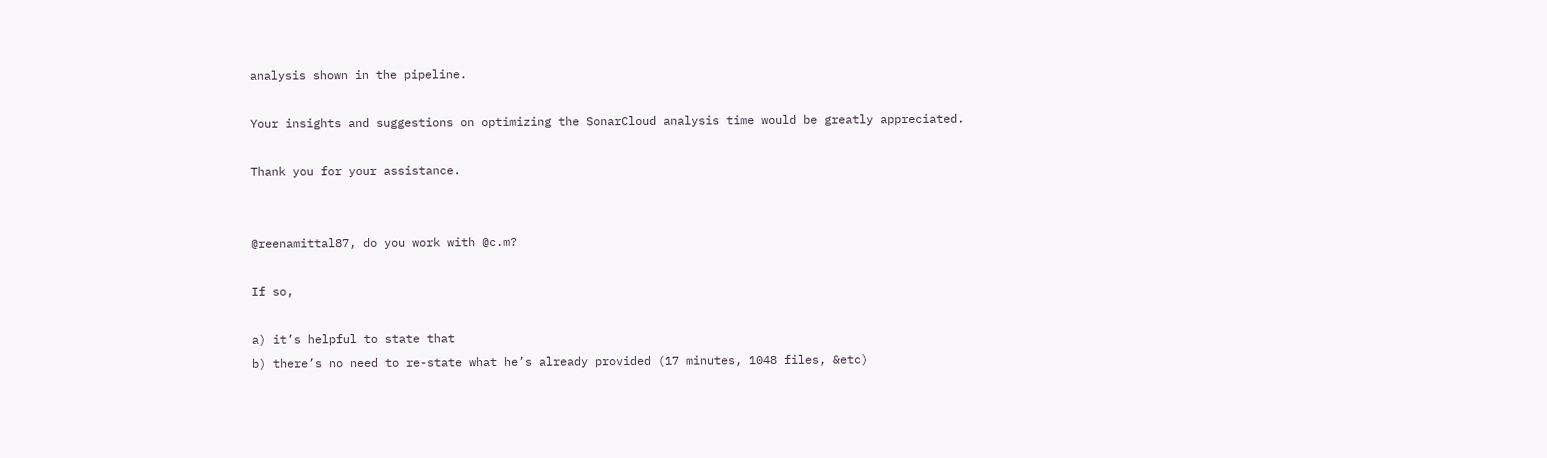analysis shown in the pipeline.

Your insights and suggestions on optimizing the SonarCloud analysis time would be greatly appreciated.

Thank you for your assistance.


@reenamittal87, do you work with @c.m?

If so,

a) it’s helpful to state that
b) there’s no need to re-state what he’s already provided (17 minutes, 1048 files, &etc)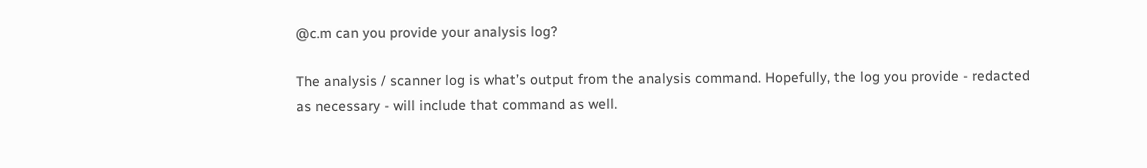@c.m can you provide your analysis log?

The analysis / scanner log is what’s output from the analysis command. Hopefully, the log you provide - redacted as necessary - will include that command as well.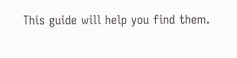This guide will help you find them.